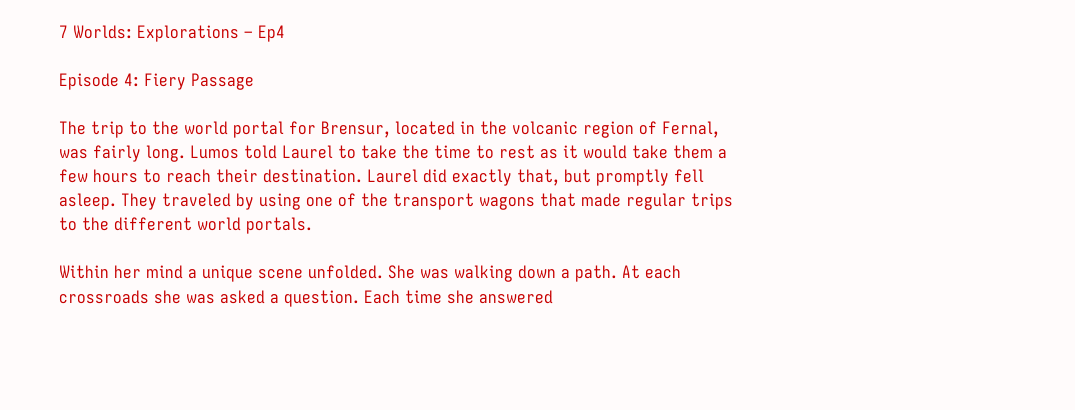7 Worlds: Explorations – Ep4

Episode 4: Fiery Passage

The trip to the world portal for Brensur, located in the volcanic region of Fernal, was fairly long. Lumos told Laurel to take the time to rest as it would take them a few hours to reach their destination. Laurel did exactly that, but promptly fell asleep. They traveled by using one of the transport wagons that made regular trips to the different world portals.

Within her mind a unique scene unfolded. She was walking down a path. At each crossroads she was asked a question. Each time she answered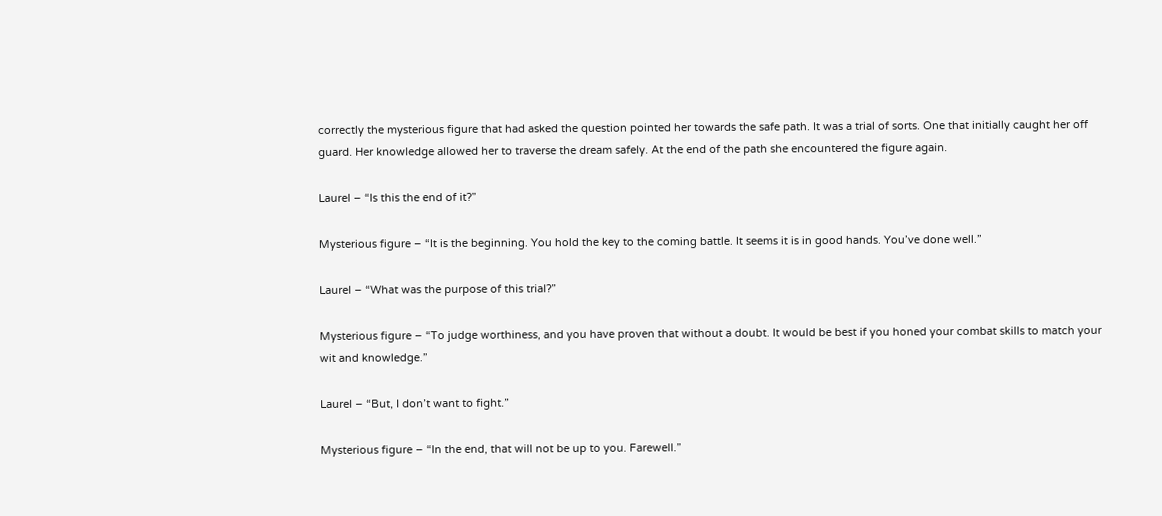correctly the mysterious figure that had asked the question pointed her towards the safe path. It was a trial of sorts. One that initially caught her off guard. Her knowledge allowed her to traverse the dream safely. At the end of the path she encountered the figure again.

Laurel – “Is this the end of it?”

Mysterious figure – “It is the beginning. You hold the key to the coming battle. It seems it is in good hands. You’ve done well.”

Laurel – “What was the purpose of this trial?”

Mysterious figure – “To judge worthiness, and you have proven that without a doubt. It would be best if you honed your combat skills to match your wit and knowledge.”

Laurel – “But, I don’t want to fight.”

Mysterious figure – “In the end, that will not be up to you. Farewell.”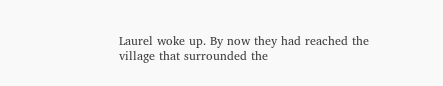Laurel woke up. By now they had reached the village that surrounded the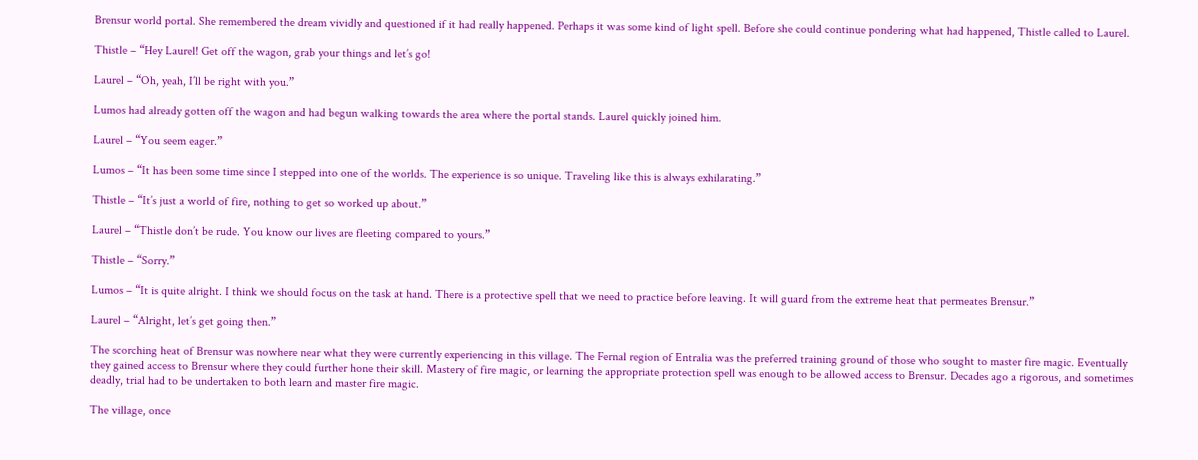Brensur world portal. She remembered the dream vividly and questioned if it had really happened. Perhaps it was some kind of light spell. Before she could continue pondering what had happened, Thistle called to Laurel.

Thistle – “Hey Laurel! Get off the wagon, grab your things and let’s go!

Laurel – “Oh, yeah, I’ll be right with you.”

Lumos had already gotten off the wagon and had begun walking towards the area where the portal stands. Laurel quickly joined him.

Laurel – “You seem eager.”

Lumos – “It has been some time since I stepped into one of the worlds. The experience is so unique. Traveling like this is always exhilarating.”

Thistle – “It’s just a world of fire, nothing to get so worked up about.”

Laurel – “Thistle don’t be rude. You know our lives are fleeting compared to yours.”

Thistle – “Sorry.”

Lumos – “It is quite alright. I think we should focus on the task at hand. There is a protective spell that we need to practice before leaving. It will guard from the extreme heat that permeates Brensur.”

Laurel – “Alright, let’s get going then.”

The scorching heat of Brensur was nowhere near what they were currently experiencing in this village. The Fernal region of Entralia was the preferred training ground of those who sought to master fire magic. Eventually they gained access to Brensur where they could further hone their skill. Mastery of fire magic, or learning the appropriate protection spell was enough to be allowed access to Brensur. Decades ago a rigorous, and sometimes deadly, trial had to be undertaken to both learn and master fire magic.

The village, once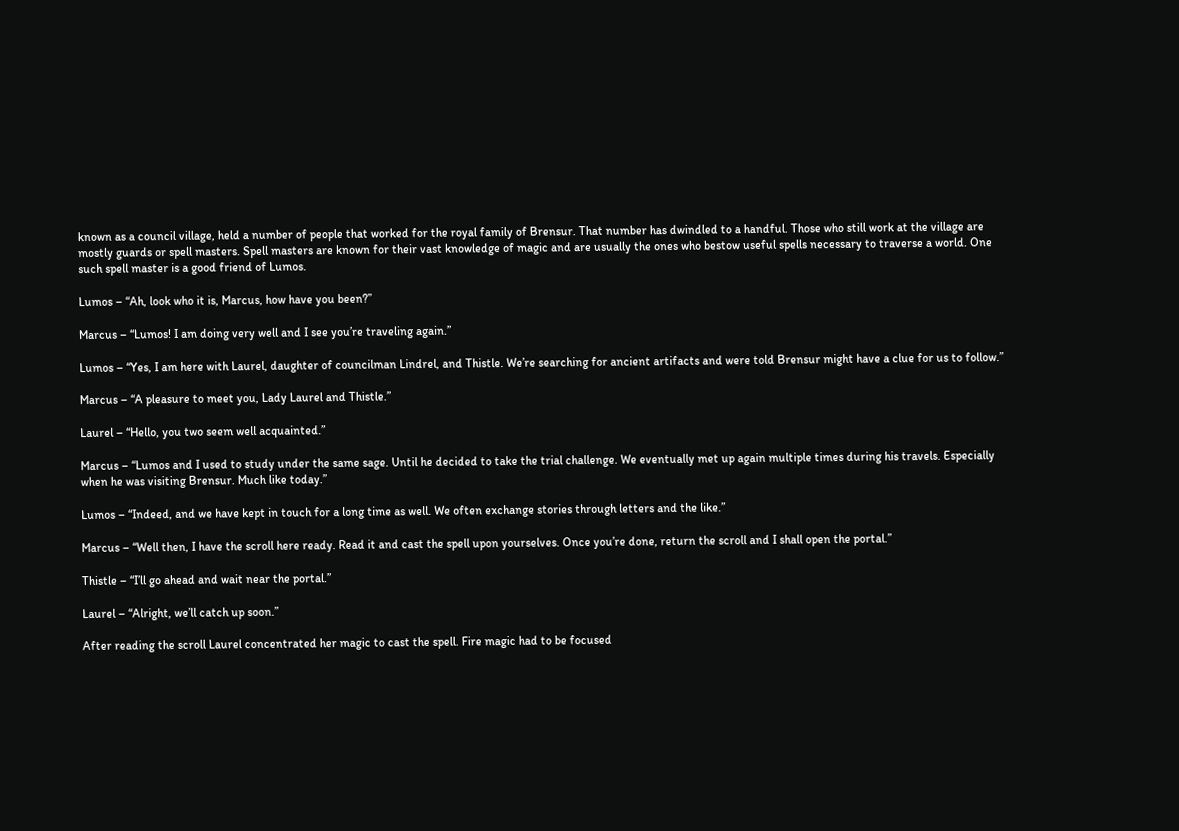known as a council village, held a number of people that worked for the royal family of Brensur. That number has dwindled to a handful. Those who still work at the village are mostly guards or spell masters. Spell masters are known for their vast knowledge of magic and are usually the ones who bestow useful spells necessary to traverse a world. One such spell master is a good friend of Lumos.

Lumos – “Ah, look who it is, Marcus, how have you been?”

Marcus – “Lumos! I am doing very well and I see you’re traveling again.”

Lumos – “Yes, I am here with Laurel, daughter of councilman Lindrel, and Thistle. We’re searching for ancient artifacts and were told Brensur might have a clue for us to follow.”

Marcus – “A pleasure to meet you, Lady Laurel and Thistle.”

Laurel – “Hello, you two seem well acquainted.”

Marcus – “Lumos and I used to study under the same sage. Until he decided to take the trial challenge. We eventually met up again multiple times during his travels. Especially when he was visiting Brensur. Much like today.”

Lumos – “Indeed, and we have kept in touch for a long time as well. We often exchange stories through letters and the like.”

Marcus – “Well then, I have the scroll here ready. Read it and cast the spell upon yourselves. Once you’re done, return the scroll and I shall open the portal.”

Thistle – “I’ll go ahead and wait near the portal.”

Laurel – “Alright, we’ll catch up soon.”

After reading the scroll Laurel concentrated her magic to cast the spell. Fire magic had to be focused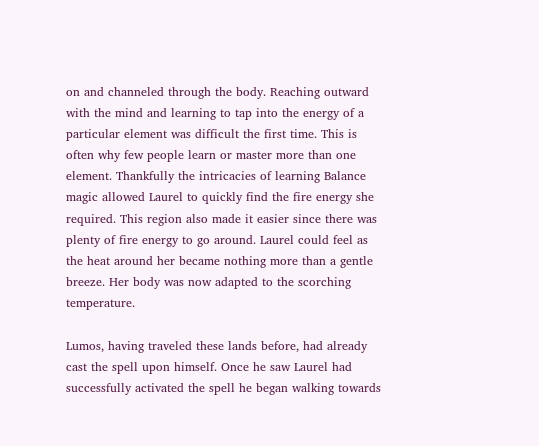on and channeled through the body. Reaching outward with the mind and learning to tap into the energy of a particular element was difficult the first time. This is often why few people learn or master more than one element. Thankfully the intricacies of learning Balance magic allowed Laurel to quickly find the fire energy she required. This region also made it easier since there was plenty of fire energy to go around. Laurel could feel as the heat around her became nothing more than a gentle breeze. Her body was now adapted to the scorching temperature.

Lumos, having traveled these lands before, had already cast the spell upon himself. Once he saw Laurel had successfully activated the spell he began walking towards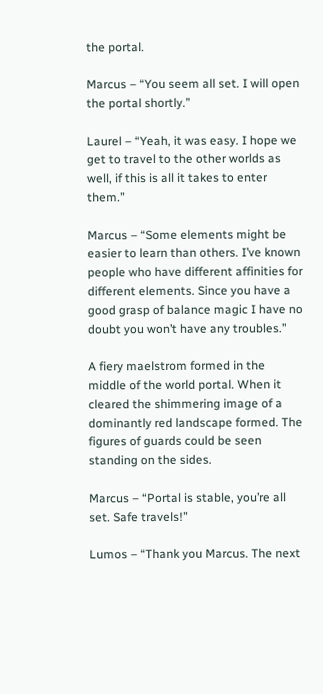the portal.

Marcus – “You seem all set. I will open the portal shortly.”

Laurel – “Yeah, it was easy. I hope we get to travel to the other worlds as well, if this is all it takes to enter them.”

Marcus – “Some elements might be easier to learn than others. I’ve known people who have different affinities for different elements. Since you have a good grasp of balance magic I have no doubt you won’t have any troubles.”

A fiery maelstrom formed in the middle of the world portal. When it cleared the shimmering image of a dominantly red landscape formed. The figures of guards could be seen standing on the sides.

Marcus – “Portal is stable, you’re all set. Safe travels!”

Lumos – “Thank you Marcus. The next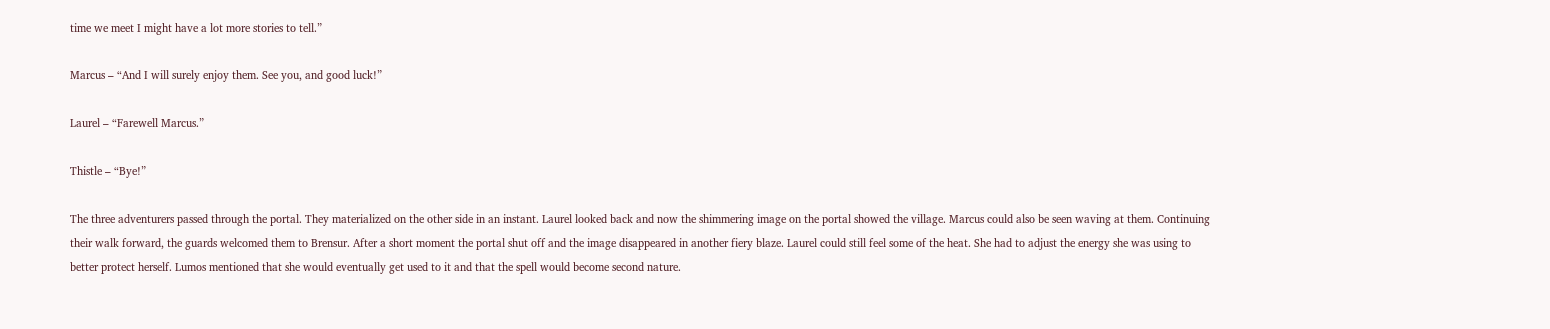time we meet I might have a lot more stories to tell.”

Marcus – “And I will surely enjoy them. See you, and good luck!”

Laurel – “Farewell Marcus.”

Thistle – “Bye!”

The three adventurers passed through the portal. They materialized on the other side in an instant. Laurel looked back and now the shimmering image on the portal showed the village. Marcus could also be seen waving at them. Continuing their walk forward, the guards welcomed them to Brensur. After a short moment the portal shut off and the image disappeared in another fiery blaze. Laurel could still feel some of the heat. She had to adjust the energy she was using to better protect herself. Lumos mentioned that she would eventually get used to it and that the spell would become second nature.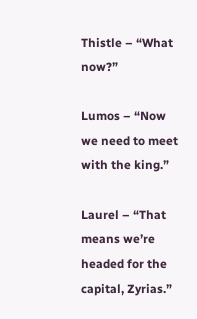Thistle – “What now?”

Lumos – “Now we need to meet with the king.”

Laurel – “That means we’re headed for the capital, Zyrias.”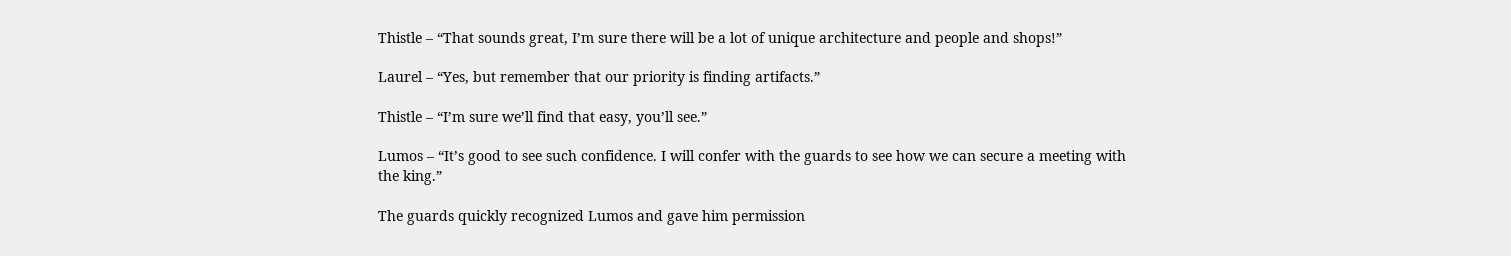Thistle – “That sounds great, I’m sure there will be a lot of unique architecture and people and shops!”

Laurel – “Yes, but remember that our priority is finding artifacts.”

Thistle – “I’m sure we’ll find that easy, you’ll see.”

Lumos – “It’s good to see such confidence. I will confer with the guards to see how we can secure a meeting with the king.”

The guards quickly recognized Lumos and gave him permission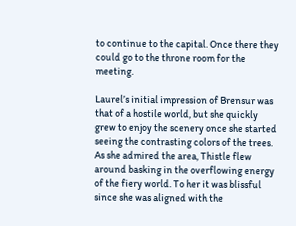to continue to the capital. Once there they could go to the throne room for the meeting.

Laurel’s initial impression of Brensur was that of a hostile world, but she quickly grew to enjoy the scenery once she started seeing the contrasting colors of the trees. As she admired the area, Thistle flew around basking in the overflowing energy of the fiery world. To her it was blissful since she was aligned with the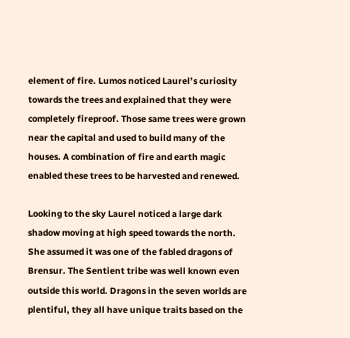element of fire. Lumos noticed Laurel’s curiosity towards the trees and explained that they were completely fireproof. Those same trees were grown near the capital and used to build many of the houses. A combination of fire and earth magic enabled these trees to be harvested and renewed.

Looking to the sky Laurel noticed a large dark shadow moving at high speed towards the north. She assumed it was one of the fabled dragons of Brensur. The Sentient tribe was well known even outside this world. Dragons in the seven worlds are plentiful, they all have unique traits based on the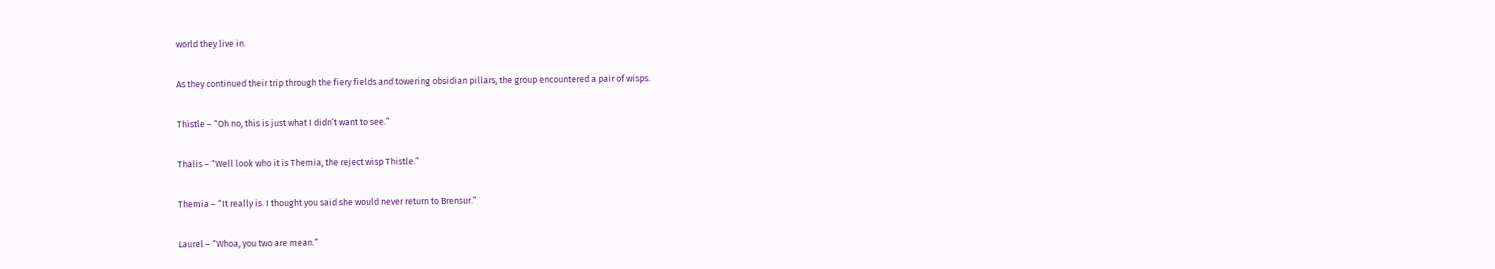world they live in.

As they continued their trip through the fiery fields and towering obsidian pillars, the group encountered a pair of wisps.

Thistle – “Oh no, this is just what I didn’t want to see.”

Thalis – “Well look who it is Themia, the reject wisp Thistle.”

Themia – “It really is. I thought you said she would never return to Brensur.”

Laurel – “Whoa, you two are mean.”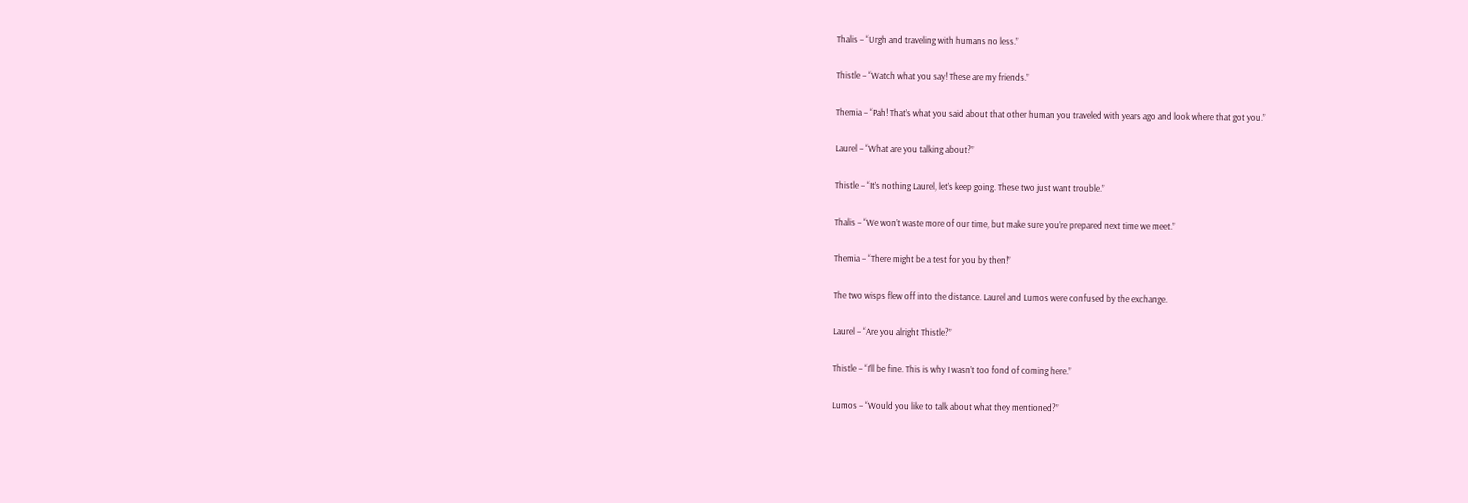Thalis – “Urgh and traveling with humans no less.”

Thistle – “Watch what you say! These are my friends.”

Themia – “Pah! That’s what you said about that other human you traveled with years ago and look where that got you.”

Laurel – “What are you talking about?”

Thistle – “It’s nothing Laurel, let’s keep going. These two just want trouble.”

Thalis – “We won’t waste more of our time, but make sure you’re prepared next time we meet.”

Themia – “There might be a test for you by then!”

The two wisps flew off into the distance. Laurel and Lumos were confused by the exchange.

Laurel – “Are you alright Thistle?”

Thistle – “I’ll be fine. This is why I wasn’t too fond of coming here.”

Lumos – “Would you like to talk about what they mentioned?”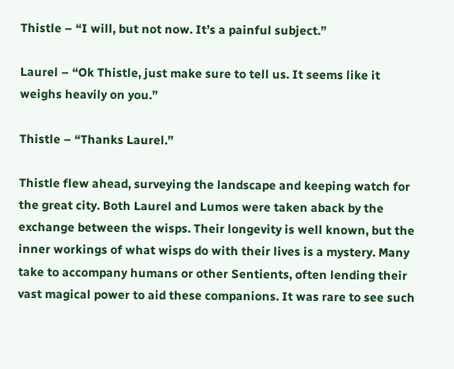Thistle – “I will, but not now. It’s a painful subject.”

Laurel – “Ok Thistle, just make sure to tell us. It seems like it weighs heavily on you.”

Thistle – “Thanks Laurel.”

Thistle flew ahead, surveying the landscape and keeping watch for the great city. Both Laurel and Lumos were taken aback by the exchange between the wisps. Their longevity is well known, but the inner workings of what wisps do with their lives is a mystery. Many take to accompany humans or other Sentients, often lending their vast magical power to aid these companions. It was rare to see such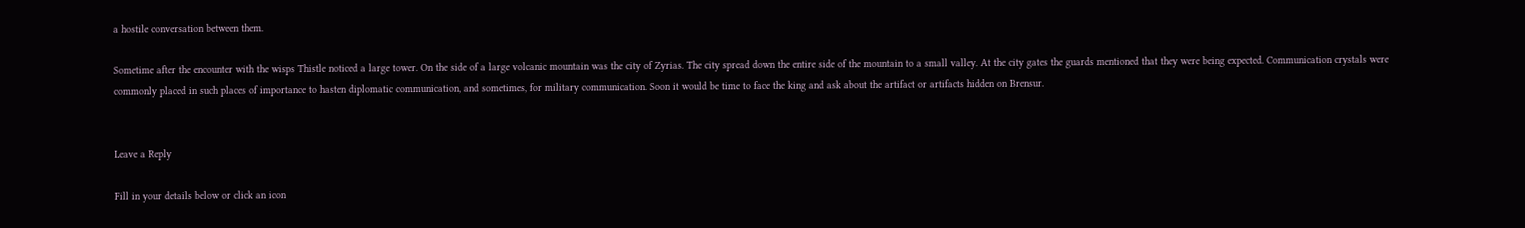a hostile conversation between them.

Sometime after the encounter with the wisps Thistle noticed a large tower. On the side of a large volcanic mountain was the city of Zyrias. The city spread down the entire side of the mountain to a small valley. At the city gates the guards mentioned that they were being expected. Communication crystals were commonly placed in such places of importance to hasten diplomatic communication, and sometimes, for military communication. Soon it would be time to face the king and ask about the artifact or artifacts hidden on Brensur.


Leave a Reply

Fill in your details below or click an icon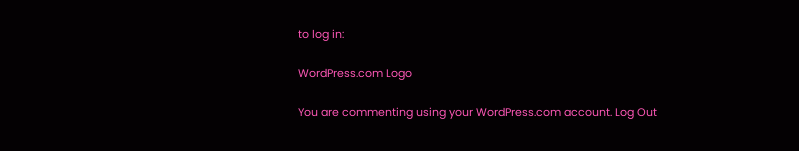to log in:

WordPress.com Logo

You are commenting using your WordPress.com account. Log Out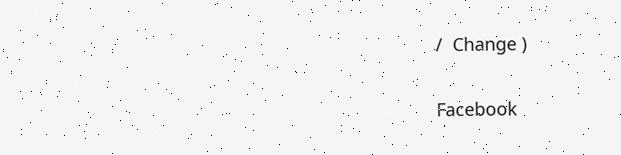/  Change )

Facebook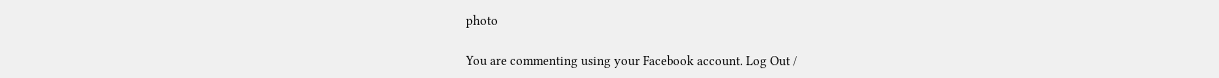photo

You are commenting using your Facebook account. Log Out /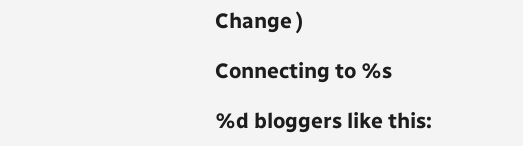Change )

Connecting to %s

%d bloggers like this: